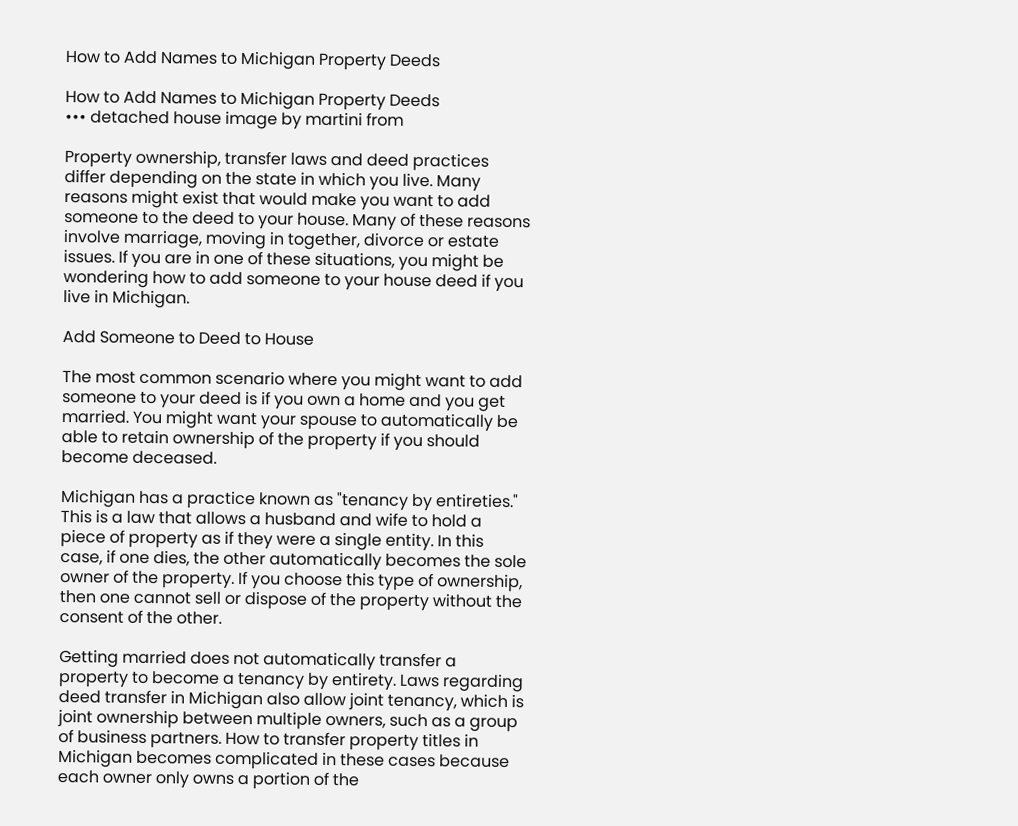How to Add Names to Michigan Property Deeds

How to Add Names to Michigan Property Deeds
••• detached house image by martini from

Property ownership, transfer laws and deed practices differ depending on the state in which you live. Many reasons might exist that would make you want to add someone to the deed to your house. Many of these reasons involve marriage, moving in together, divorce or estate issues. If you are in one of these situations, you might be wondering how to add someone to your house deed if you live in Michigan.

Add Someone to Deed to House

The most common scenario where you might want to add someone to your deed is if you own a home and you get married. You might want your spouse to automatically be able to retain ownership of the property if you should become deceased.

Michigan has a practice known as "tenancy by entireties." This is a law that allows a husband and wife to hold a piece of property as if they were a single entity. In this case, if one dies, the other automatically becomes the sole owner of the property. If you choose this type of ownership, then one cannot sell or dispose of the property without the consent of the other.

Getting married does not automatically transfer a property to become a tenancy by entirety. Laws regarding deed transfer in Michigan also allow joint tenancy, which is joint ownership between multiple owners, such as a group of business partners. How to transfer property titles in Michigan becomes complicated in these cases because each owner only owns a portion of the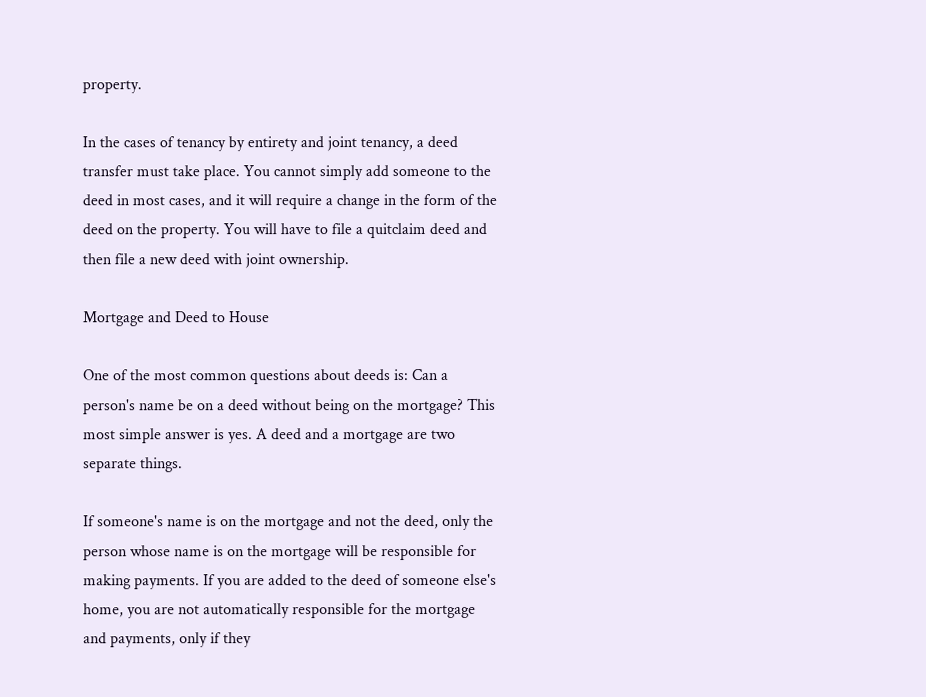property.

In the cases of tenancy by entirety and joint tenancy, a deed transfer must take place. You cannot simply add someone to the deed in most cases, and it will require a change in the form of the deed on the property. You will have to file a quitclaim deed and then file a new deed with joint ownership.

Mortgage and Deed to House

One of the most common questions about deeds is: Can a person's name be on a deed without being on the mortgage? This most simple answer is yes. A deed and a mortgage are two separate things.

If someone's name is on the mortgage and not the deed, only the person whose name is on the mortgage will be responsible for making payments. If you are added to the deed of someone else's home, you are not automatically responsible for the mortgage and payments, only if they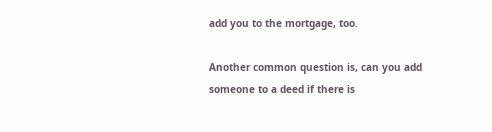add you to the mortgage, too.

Another common question is, can you add someone to a deed if there is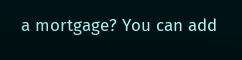a mortgage? You can add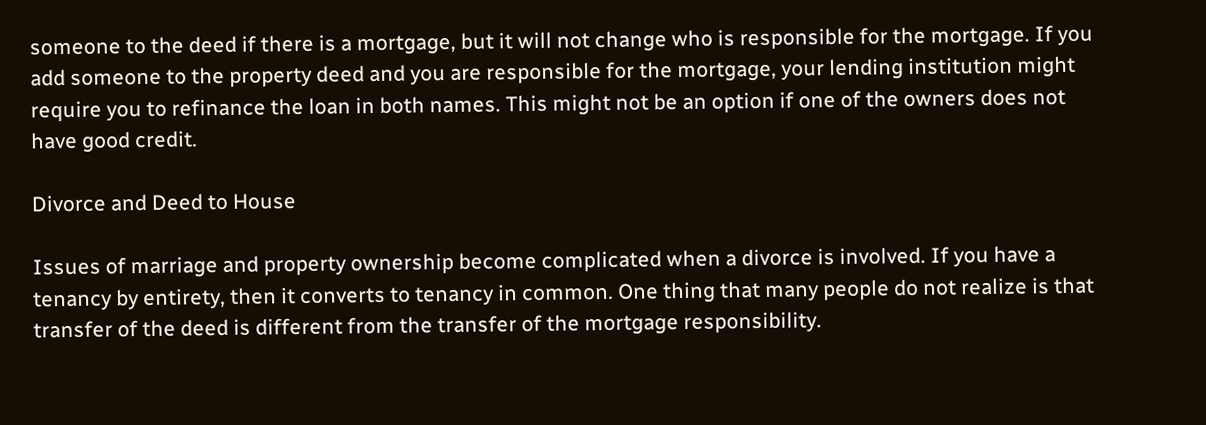someone to the deed if there is a mortgage, but it will not change who is responsible for the mortgage. If you add someone to the property deed and you are responsible for the mortgage, your lending institution might require you to refinance the loan in both names. This might not be an option if one of the owners does not have good credit.

Divorce and Deed to House

Issues of marriage and property ownership become complicated when a divorce is involved. If you have a tenancy by entirety, then it converts to tenancy in common. One thing that many people do not realize is that transfer of the deed is different from the transfer of the mortgage responsibility.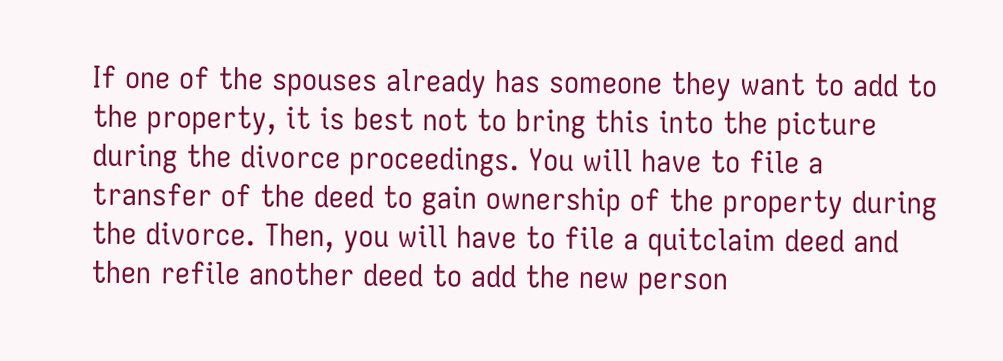If one of the spouses already has someone they want to add to the property, it is best not to bring this into the picture during the divorce proceedings. You will have to file a transfer of the deed to gain ownership of the property during the divorce. Then, you will have to file a quitclaim deed and then refile another deed to add the new person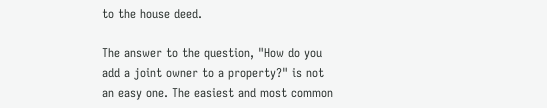to the house deed.

The answer to the question, "How do you add a joint owner to a property?" is not an easy one. The easiest and most common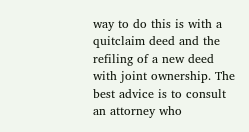way to do this is with a quitclaim deed and the refiling of a new deed with joint ownership. The best advice is to consult an attorney who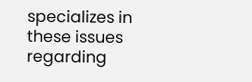specializes in these issues regarding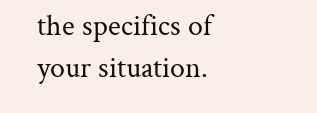the specifics of your situation.